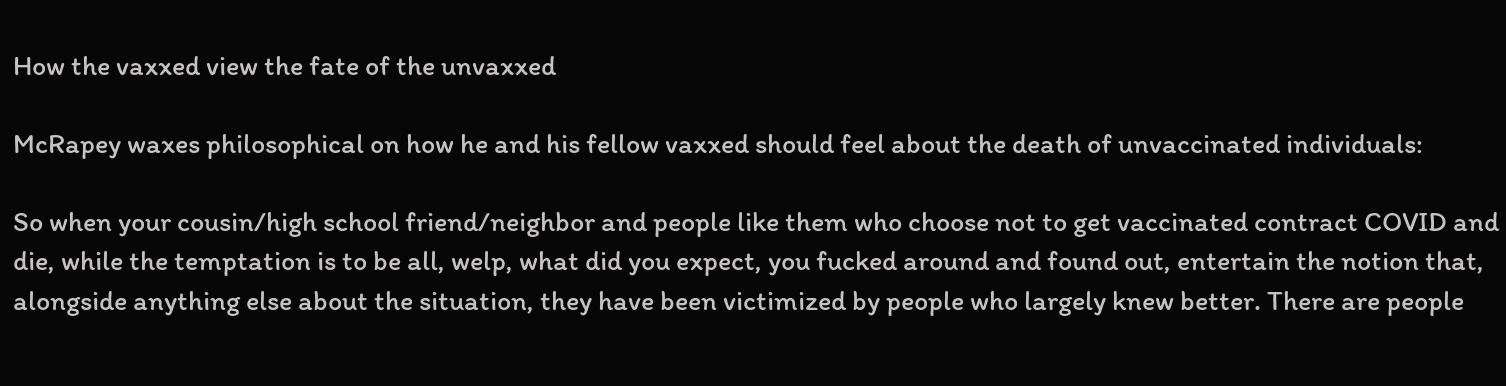How the vaxxed view the fate of the unvaxxed

McRapey waxes philosophical on how he and his fellow vaxxed should feel about the death of unvaccinated individuals:

So when your cousin/high school friend/neighbor and people like them who choose not to get vaccinated contract COVID and die, while the temptation is to be all, welp, what did you expect, you fucked around and found out, entertain the notion that, alongside anything else about the situation, they have been victimized by people who largely knew better. There are people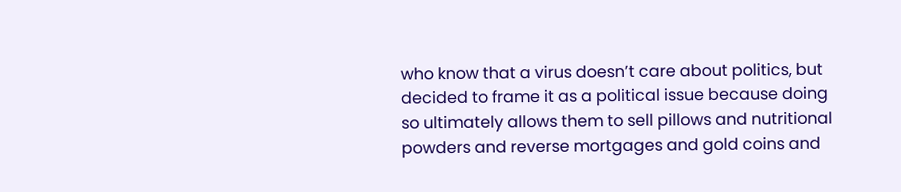who know that a virus doesn’t care about politics, but decided to frame it as a political issue because doing so ultimately allows them to sell pillows and nutritional powders and reverse mortgages and gold coins and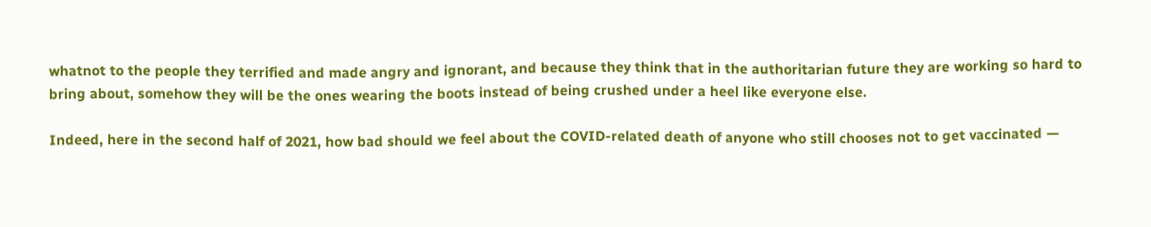whatnot to the people they terrified and made angry and ignorant, and because they think that in the authoritarian future they are working so hard to bring about, somehow they will be the ones wearing the boots instead of being crushed under a heel like everyone else.

Indeed, here in the second half of 2021, how bad should we feel about the COVID-related death of anyone who still chooses not to get vaccinated —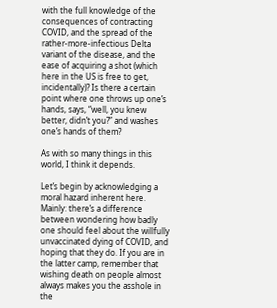with the full knowledge of the consequences of contracting COVID, and the spread of the rather-more-infectious Delta variant of the disease, and the ease of acquiring a shot (which here in the US is free to get, incidentally)? Is there a certain point where one throws up one’s hands, says, “well, you knew better, didn’t you?” and washes one’s hands of them?

As with so many things in this world, I think it depends.

Let’s begin by acknowledging a moral hazard inherent here. Mainly: there’s a difference between wondering how badly one should feel about the willfully unvaccinated dying of COVID, and hoping that they do. If you are in the latter camp, remember that wishing death on people almost always makes you the asshole in the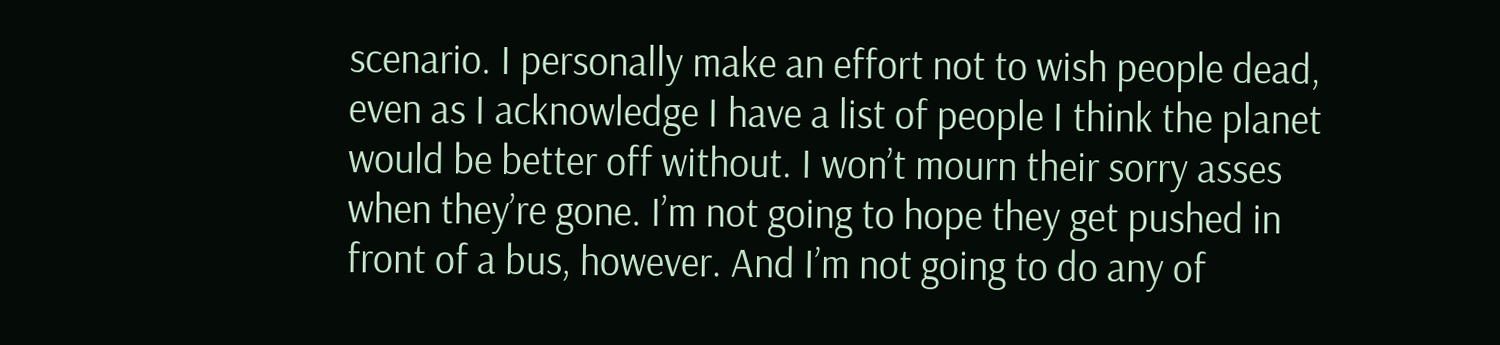scenario. I personally make an effort not to wish people dead, even as I acknowledge I have a list of people I think the planet would be better off without. I won’t mourn their sorry asses when they’re gone. I’m not going to hope they get pushed in front of a bus, however. And I’m not going to do any of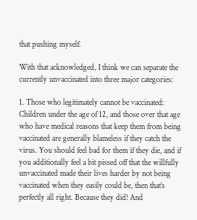that pushing myself.

With that acknowledged, I think we can separate the currently unvaccinated into three major categories:

1. Those who legitimately cannot be vaccinated: Children under the age of 12, and those over that age who have medical reasons that keep them from being vaccinated are generally blameless if they catch the virus. You should feel bad for them if they die, and if you additionally feel a bit pissed off that the willfully unvaccinated made their lives harder by not being vaccinated when they easily could be, then that’s perfectly all right. Because they did! And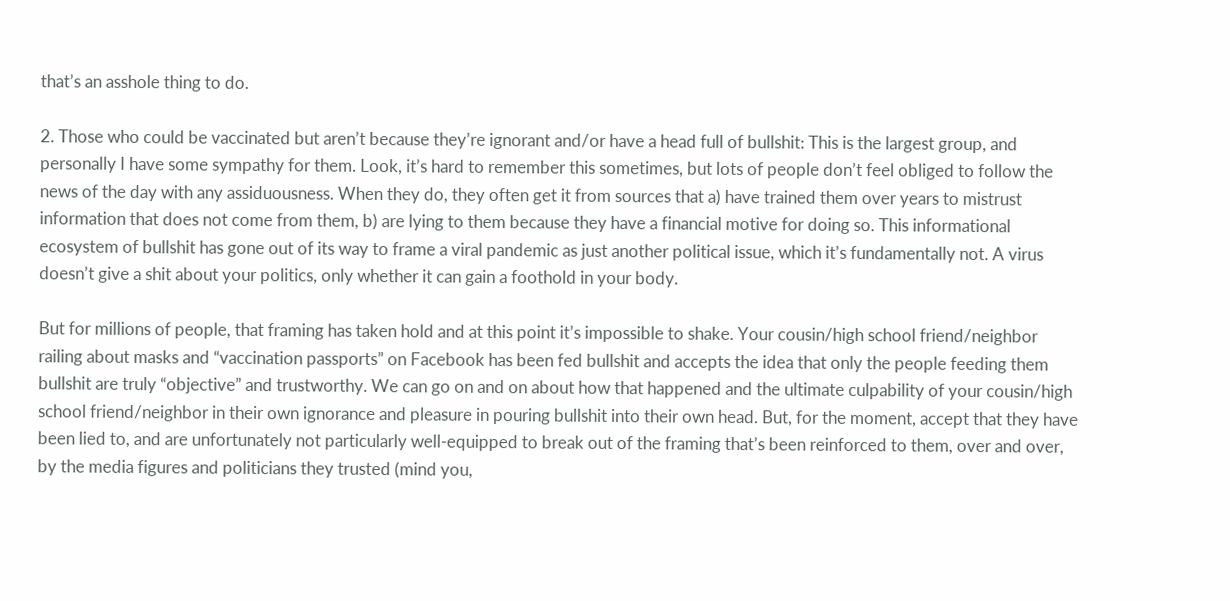that’s an asshole thing to do.

2. Those who could be vaccinated but aren’t because they’re ignorant and/or have a head full of bullshit: This is the largest group, and personally I have some sympathy for them. Look, it’s hard to remember this sometimes, but lots of people don’t feel obliged to follow the news of the day with any assiduousness. When they do, they often get it from sources that a) have trained them over years to mistrust information that does not come from them, b) are lying to them because they have a financial motive for doing so. This informational ecosystem of bullshit has gone out of its way to frame a viral pandemic as just another political issue, which it’s fundamentally not. A virus doesn’t give a shit about your politics, only whether it can gain a foothold in your body.

But for millions of people, that framing has taken hold and at this point it’s impossible to shake. Your cousin/high school friend/neighbor railing about masks and “vaccination passports” on Facebook has been fed bullshit and accepts the idea that only the people feeding them bullshit are truly “objective” and trustworthy. We can go on and on about how that happened and the ultimate culpability of your cousin/high school friend/neighbor in their own ignorance and pleasure in pouring bullshit into their own head. But, for the moment, accept that they have been lied to, and are unfortunately not particularly well-equipped to break out of the framing that’s been reinforced to them, over and over, by the media figures and politicians they trusted (mind you,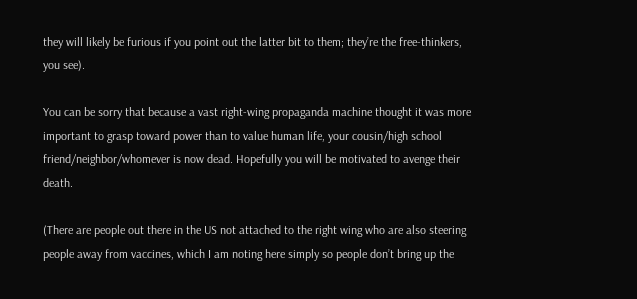they will likely be furious if you point out the latter bit to them; they’re the free-thinkers, you see).

You can be sorry that because a vast right-wing propaganda machine thought it was more important to grasp toward power than to value human life, your cousin/high school friend/neighbor/whomever is now dead. Hopefully you will be motivated to avenge their death.

(There are people out there in the US not attached to the right wing who are also steering people away from vaccines, which I am noting here simply so people don’t bring up the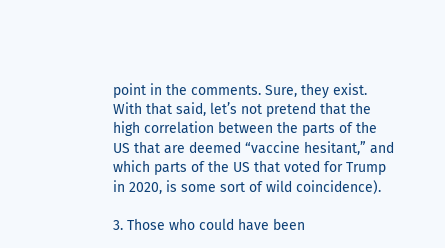point in the comments. Sure, they exist. With that said, let’s not pretend that the high correlation between the parts of the US that are deemed “vaccine hesitant,” and which parts of the US that voted for Trump in 2020, is some sort of wild coincidence).

3. Those who could have been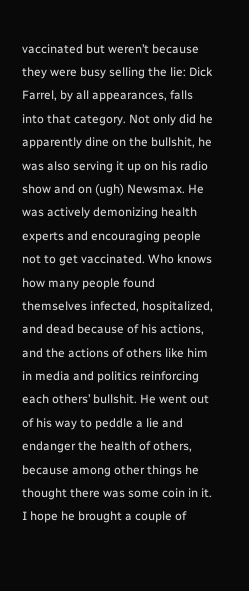vaccinated but weren’t because they were busy selling the lie: Dick Farrel, by all appearances, falls into that category. Not only did he apparently dine on the bullshit, he was also serving it up on his radio show and on (ugh) Newsmax. He was actively demonizing health experts and encouraging people not to get vaccinated. Who knows how many people found themselves infected, hospitalized, and dead because of his actions, and the actions of others like him in media and politics reinforcing each others’ bullshit. He went out of his way to peddle a lie and endanger the health of others, because among other things he thought there was some coin in it. I hope he brought a couple of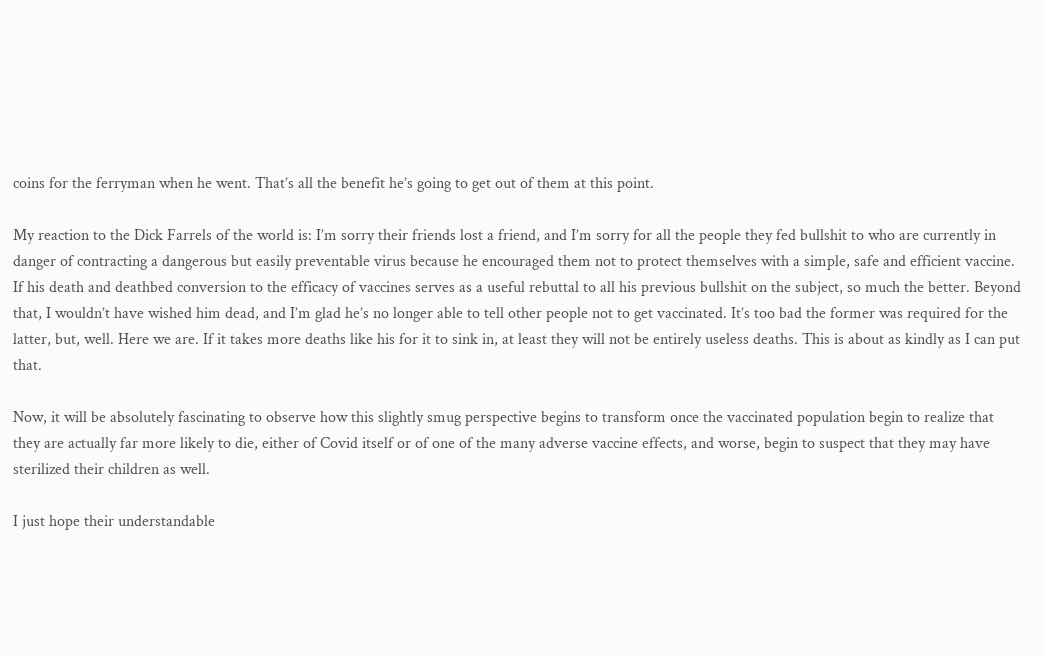coins for the ferryman when he went. That’s all the benefit he’s going to get out of them at this point.

My reaction to the Dick Farrels of the world is: I’m sorry their friends lost a friend, and I’m sorry for all the people they fed bullshit to who are currently in danger of contracting a dangerous but easily preventable virus because he encouraged them not to protect themselves with a simple, safe and efficient vaccine. If his death and deathbed conversion to the efficacy of vaccines serves as a useful rebuttal to all his previous bullshit on the subject, so much the better. Beyond that, I wouldn’t have wished him dead, and I’m glad he’s no longer able to tell other people not to get vaccinated. It’s too bad the former was required for the latter, but, well. Here we are. If it takes more deaths like his for it to sink in, at least they will not be entirely useless deaths. This is about as kindly as I can put that.

Now, it will be absolutely fascinating to observe how this slightly smug perspective begins to transform once the vaccinated population begin to realize that they are actually far more likely to die, either of Covid itself or of one of the many adverse vaccine effects, and worse, begin to suspect that they may have sterilized their children as well.

I just hope their understandable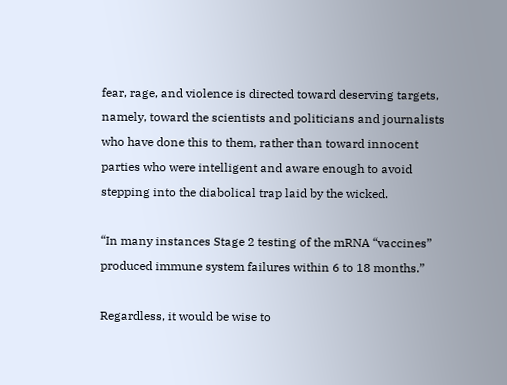fear, rage, and violence is directed toward deserving targets, namely, toward the scientists and politicians and journalists who have done this to them, rather than toward innocent parties who were intelligent and aware enough to avoid stepping into the diabolical trap laid by the wicked.

“In many instances Stage 2 testing of the mRNA “vaccines” produced immune system failures within 6 to 18 months.”

Regardless, it would be wise to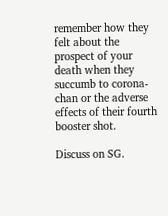remember how they felt about the prospect of your death when they succumb to corona-chan or the adverse effects of their fourth booster shot.

Discuss on SG.